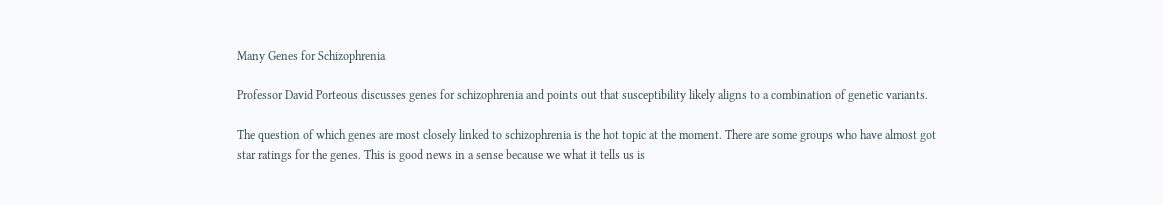Many Genes for Schizophrenia

Professor David Porteous discusses genes for schizophrenia and points out that susceptibility likely aligns to a combination of genetic variants.

The question of which genes are most closely linked to schizophrenia is the hot topic at the moment. There are some groups who have almost got star ratings for the genes. This is good news in a sense because we what it tells us is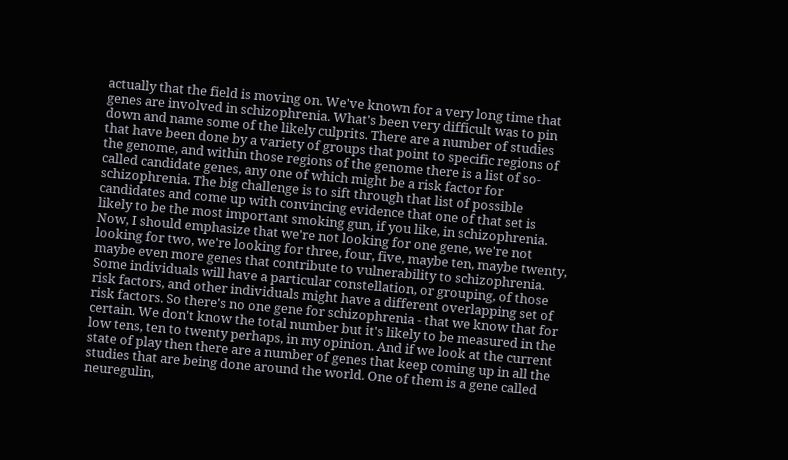actually that the field is moving on. We've known for a very long time that genes are involved in schizophrenia. What's been very difficult was to pin down and name some of the likely culprits. There are a number of studies that have been done by a variety of groups that point to specific regions of the genome, and within those regions of the genome there is a list of so-called candidate genes, any one of which might be a risk factor for schizophrenia. The big challenge is to sift through that list of possible candidates and come up with convincing evidence that one of that set is likely to be the most important smoking gun, if you like, in schizophrenia. Now, I should emphasize that we're not looking for one gene, we're not looking for two, we're looking for three, four, five, maybe ten, maybe twenty, maybe even more genes that contribute to vulnerability to schizophrenia. Some individuals will have a particular constellation, or grouping, of those risk factors, and other individuals might have a different overlapping set of risk factors. So there's no one gene for schizophrenia - that we know that for certain. We don't know the total number but it's likely to be measured in the low tens, ten to twenty perhaps, in my opinion. And if we look at the current state of play then there are a number of genes that keep coming up in all the studies that are being done around the world. One of them is a gene called neuregulin,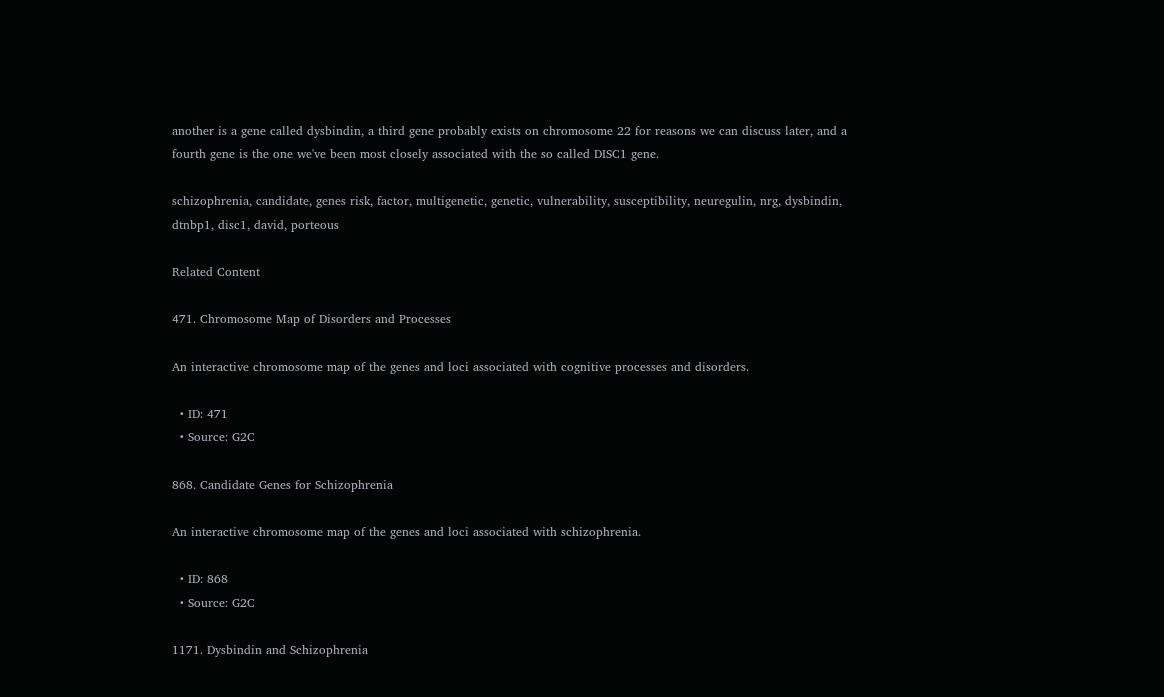another is a gene called dysbindin, a third gene probably exists on chromosome 22 for reasons we can discuss later, and a fourth gene is the one we've been most closely associated with the so called DISC1 gene.

schizophrenia, candidate, genes risk, factor, multigenetic, genetic, vulnerability, susceptibility, neuregulin, nrg, dysbindin, dtnbp1, disc1, david, porteous

Related Content

471. Chromosome Map of Disorders and Processes

An interactive chromosome map of the genes and loci associated with cognitive processes and disorders.

  • ID: 471
  • Source: G2C

868. Candidate Genes for Schizophrenia

An interactive chromosome map of the genes and loci associated with schizophrenia.

  • ID: 868
  • Source: G2C

1171. Dysbindin and Schizophrenia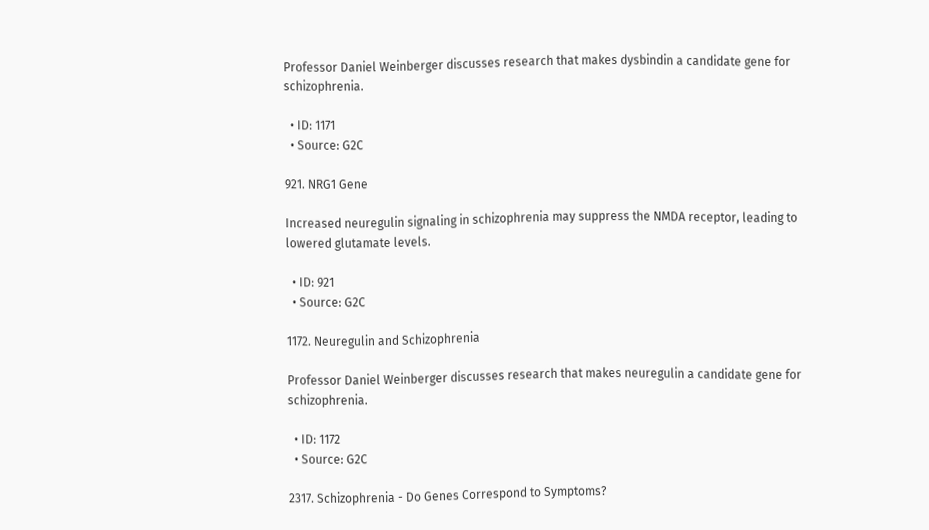Professor Daniel Weinberger discusses research that makes dysbindin a candidate gene for schizophrenia.

  • ID: 1171
  • Source: G2C

921. NRG1 Gene

Increased neuregulin signaling in schizophrenia may suppress the NMDA receptor, leading to lowered glutamate levels.

  • ID: 921
  • Source: G2C

1172. Neuregulin and Schizophrenia

Professor Daniel Weinberger discusses research that makes neuregulin a candidate gene for schizophrenia.

  • ID: 1172
  • Source: G2C

2317. Schizophrenia - Do Genes Correspond to Symptoms?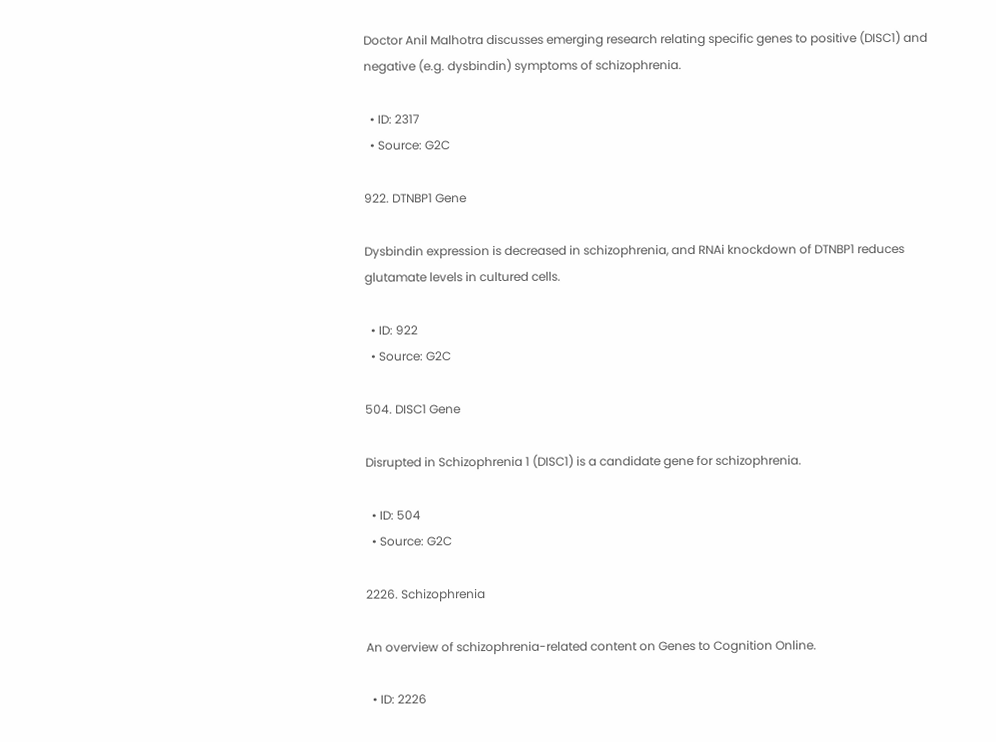Doctor Anil Malhotra discusses emerging research relating specific genes to positive (DISC1) and negative (e.g. dysbindin) symptoms of schizophrenia.

  • ID: 2317
  • Source: G2C

922. DTNBP1 Gene

Dysbindin expression is decreased in schizophrenia, and RNAi knockdown of DTNBP1 reduces glutamate levels in cultured cells.

  • ID: 922
  • Source: G2C

504. DISC1 Gene

Disrupted in Schizophrenia 1 (DISC1) is a candidate gene for schizophrenia.

  • ID: 504
  • Source: G2C

2226. Schizophrenia

An overview of schizophrenia-related content on Genes to Cognition Online.

  • ID: 2226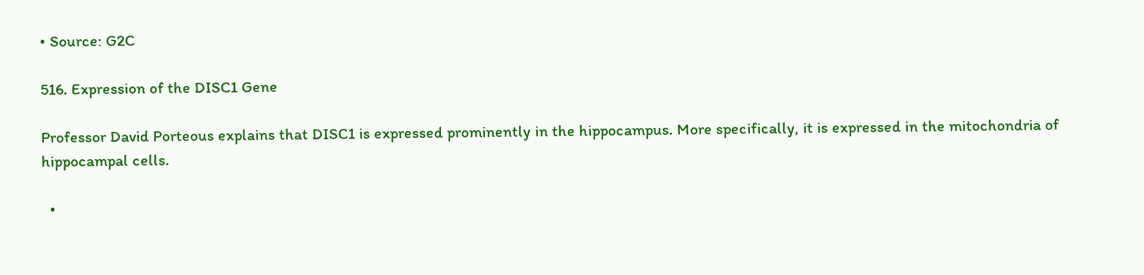• Source: G2C

516. Expression of the DISC1 Gene

Professor David Porteous explains that DISC1 is expressed prominently in the hippocampus. More specifically, it is expressed in the mitochondria of hippocampal cells.

  •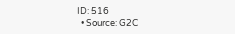ID: 516
  • Source: G2C